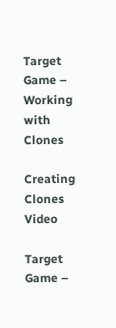Target Game – Working with Clones

Creating Clones Video

Target Game –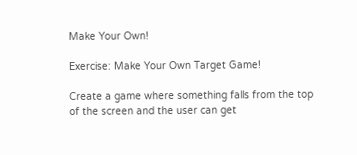Make Your Own!

Exercise: Make Your Own Target Game!

Create a game where something falls from the top of the screen and the user can get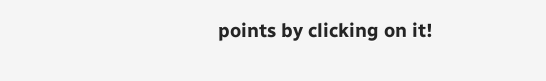points by clicking on it!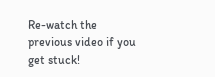Re-watch the previous video if you get stuck!